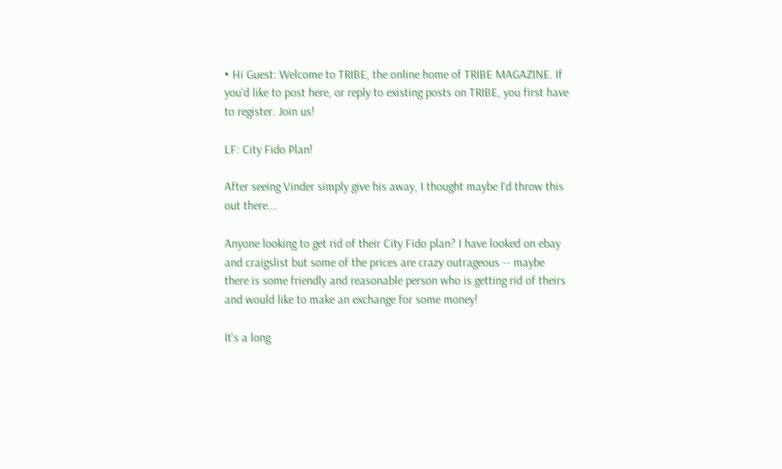• Hi Guest: Welcome to TRIBE, the online home of TRIBE MAGAZINE. If you'd like to post here, or reply to existing posts on TRIBE, you first have to register. Join us!

LF: City Fido Plan!

After seeing Vinder simply give his away, I thought maybe I'd throw this out there...

Anyone looking to get rid of their City Fido plan? I have looked on ebay and craigslist but some of the prices are crazy outrageous -- maybe there is some friendly and reasonable person who is getting rid of theirs and would like to make an exchange for some money!

It's a long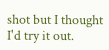shot but I thought I'd try it out.